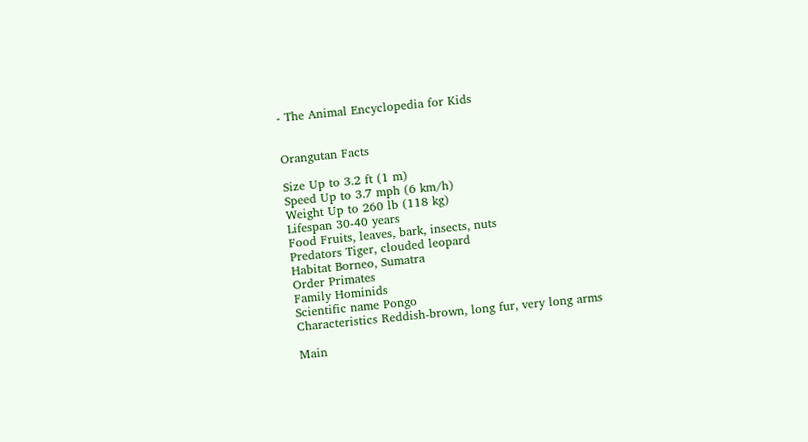- The Animal Encyclopedia for Kids


Orangutan Facts

Size Up to 3.2 ft (1 m)
Speed Up to 3.7 mph (6 km/h)
Weight Up to 260 lb (118 kg)
Lifespan 30-40 years
Food Fruits, leaves, bark, insects, nuts
Predators Tiger, clouded leopard
Habitat Borneo, Sumatra
Order Primates
Family Hominids
Scientific name Pongo
Characteristics Reddish-brown, long fur, very long arms

Main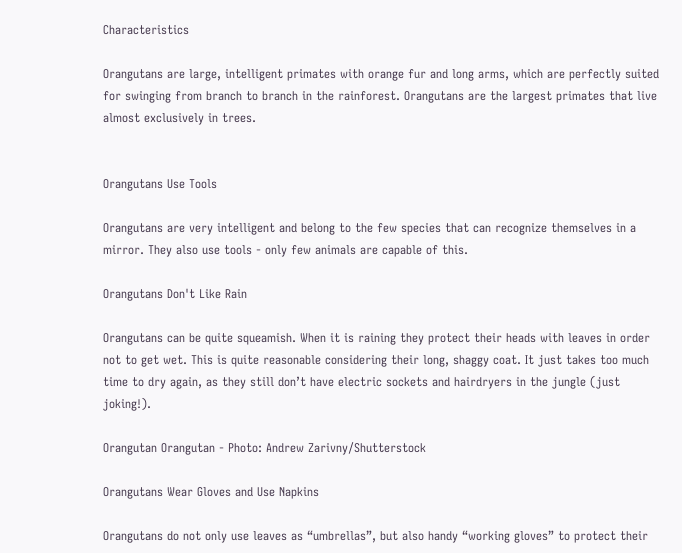Characteristics

Orangutans are large, intelligent primates with orange fur and long arms, which are perfectly suited for swinging from branch to branch in the rainforest. Orangutans are the largest primates that live almost exclusively in trees.


Orangutans Use Tools

Orangutans are very intelligent and belong to the few species that can recognize themselves in a mirror. They also use tools - only few animals are capable of this.

Orangutans Don't Like Rain

Orangutans can be quite squeamish. When it is raining they protect their heads with leaves in order not to get wet. This is quite reasonable considering their long, shaggy coat. It just takes too much time to dry again, as they still don’t have electric sockets and hairdryers in the jungle (just joking!).

Orangutan Orangutan - Photo: Andrew Zarivny/Shutterstock

Orangutans Wear Gloves and Use Napkins

Orangutans do not only use leaves as “umbrellas”, but also handy “working gloves” to protect their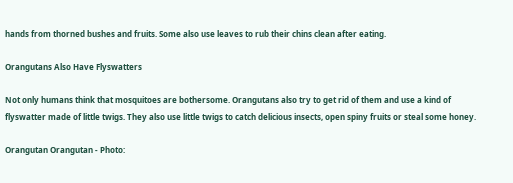hands from thorned bushes and fruits. Some also use leaves to rub their chins clean after eating.

Orangutans Also Have Flyswatters

Not only humans think that mosquitoes are bothersome. Orangutans also try to get rid of them and use a kind of flyswatter made of little twigs. They also use little twigs to catch delicious insects, open spiny fruits or steal some honey.

Orangutan Orangutan - Photo: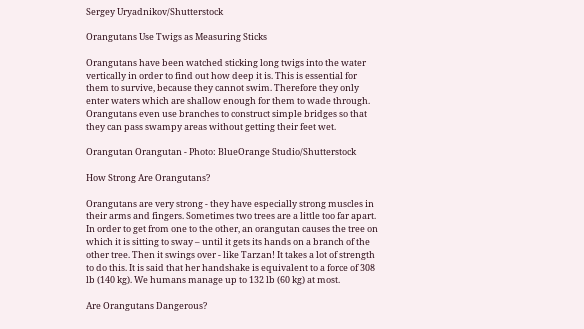Sergey Uryadnikov/Shutterstock

Orangutans Use Twigs as Measuring Sticks

Orangutans have been watched sticking long twigs into the water vertically in order to find out how deep it is. This is essential for them to survive, because they cannot swim. Therefore they only enter waters which are shallow enough for them to wade through. Orangutans even use branches to construct simple bridges so that they can pass swampy areas without getting their feet wet.

Orangutan Orangutan - Photo: BlueOrange Studio/Shutterstock

How Strong Are Orangutans?

Orangutans are very strong - they have especially strong muscles in their arms and fingers. Sometimes two trees are a little too far apart. In order to get from one to the other, an orangutan causes the tree on which it is sitting to sway – until it gets its hands on a branch of the other tree. Then it swings over - like Tarzan! It takes a lot of strength to do this. It is said that her handshake is equivalent to a force of 308 lb (140 kg). We humans manage up to 132 lb (60 kg) at most.

Are Orangutans Dangerous?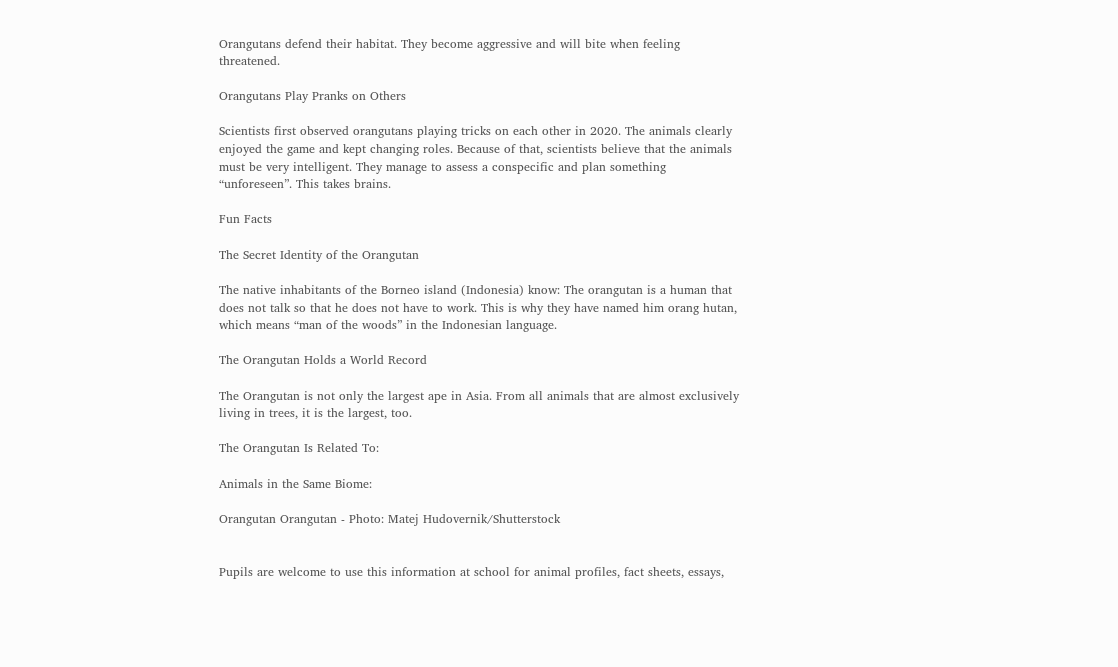Orangutans defend their habitat. They become aggressive and will bite when feeling threatened.

Orangutans Play Pranks on Others

Scientists first observed orangutans playing tricks on each other in 2020. The animals clearly enjoyed the game and kept changing roles. Because of that, scientists believe that the animals must be very intelligent. They manage to assess a conspecific and plan something “unforeseen”. This takes brains.

Fun Facts

The Secret Identity of the Orangutan

The native inhabitants of the Borneo island (Indonesia) know: The orangutan is a human that does not talk so that he does not have to work. This is why they have named him orang hutan, which means “man of the woods” in the Indonesian language.

The Orangutan Holds a World Record

The Orangutan is not only the largest ape in Asia. From all animals that are almost exclusively living in trees, it is the largest, too.

The Orangutan Is Related To:

Animals in the Same Biome:

Orangutan Orangutan - Photo: Matej Hudovernik/Shutterstock


Pupils are welcome to use this information at school for animal profiles, fact sheets, essays,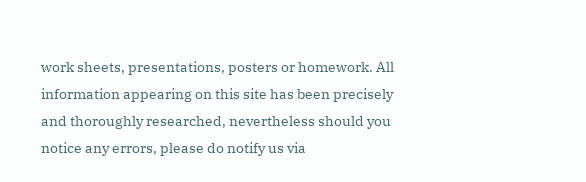work sheets, presentations, posters or homework. All information appearing on this site has been precisely and thoroughly researched, nevertheless should you notice any errors, please do notify us via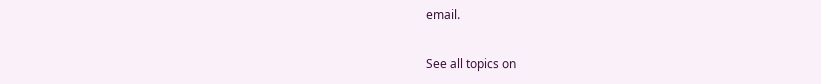email.

See all topics on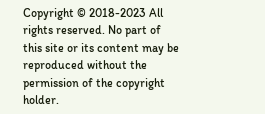Copyright © 2018-2023 All rights reserved. No part of this site or its content may be reproduced without the permission of the copyright holder.